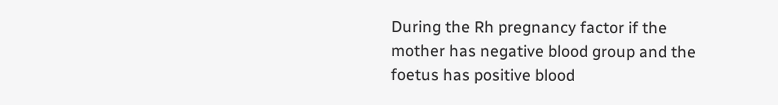During the Rh pregnancy factor if the mother has negative blood group and the foetus has positive blood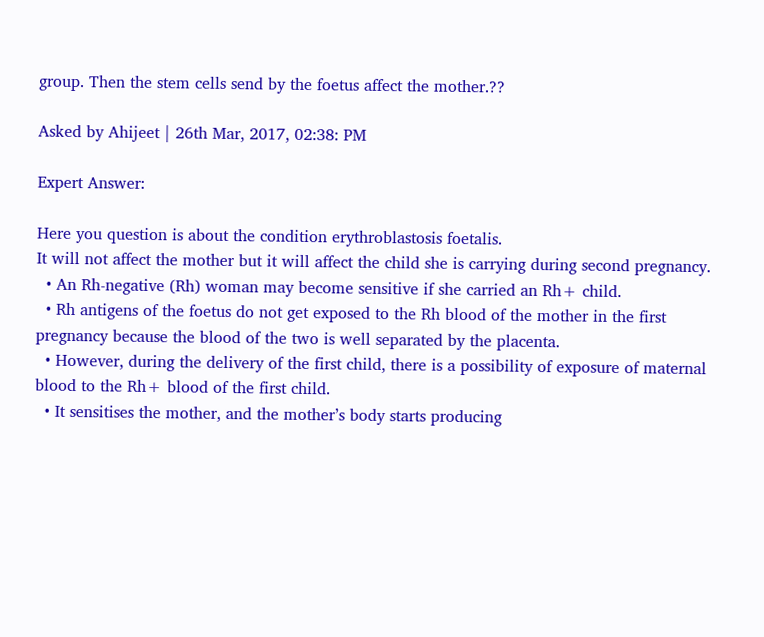group. Then the stem cells send by the foetus affect the mother.??

Asked by Ahijeet | 26th Mar, 2017, 02:38: PM

Expert Answer:

Here you question is about the condition erythroblastosis foetalis.
It will not affect the mother but it will affect the child she is carrying during second pregnancy.
  • An Rh-negative (Rh) woman may become sensitive if she carried an Rh+ child.
  • Rh antigens of the foetus do not get exposed to the Rh blood of the mother in the first pregnancy because the blood of the two is well separated by the placenta.
  • However, during the delivery of the first child, there is a possibility of exposure of maternal blood to the Rh+ blood of the first child.
  • It sensitises the mother, and the mother’s body starts producing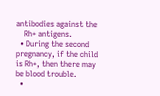antibodies against the
    Rh+ antigens.
  • During the second pregnancy, if the child is Rh+, then there may be blood trouble.
  •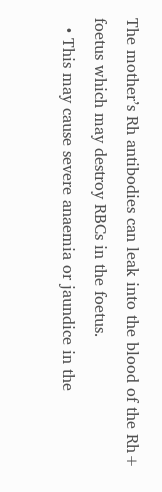The mother’s Rh antibodies can leak into the blood of the Rh+ foetus which may destroy RBCs in the foetus.
  • This may cause severe anaemia or jaundice in the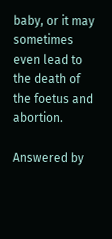baby, or it may sometimes even lead to the death of the foetus and abortion.

Answered by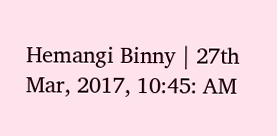Hemangi Binny | 27th Mar, 2017, 10:45: AM